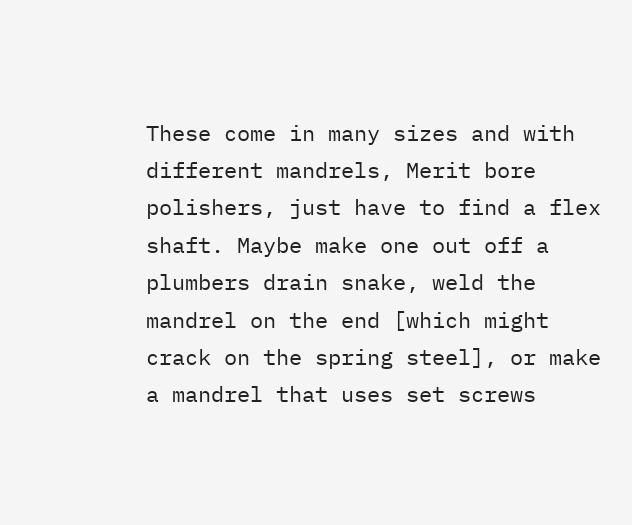These come in many sizes and with different mandrels, Merit bore polishers, just have to find a flex shaft. Maybe make one out off a plumbers drain snake, weld the mandrel on the end [which might crack on the spring steel], or make a mandrel that uses set screws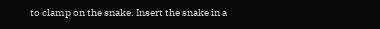to clamp on the snake. Insert the snake in a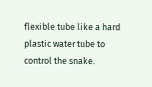flexible tube like a hard plastic water tube to control the snake.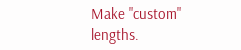Make "custom" lengths.